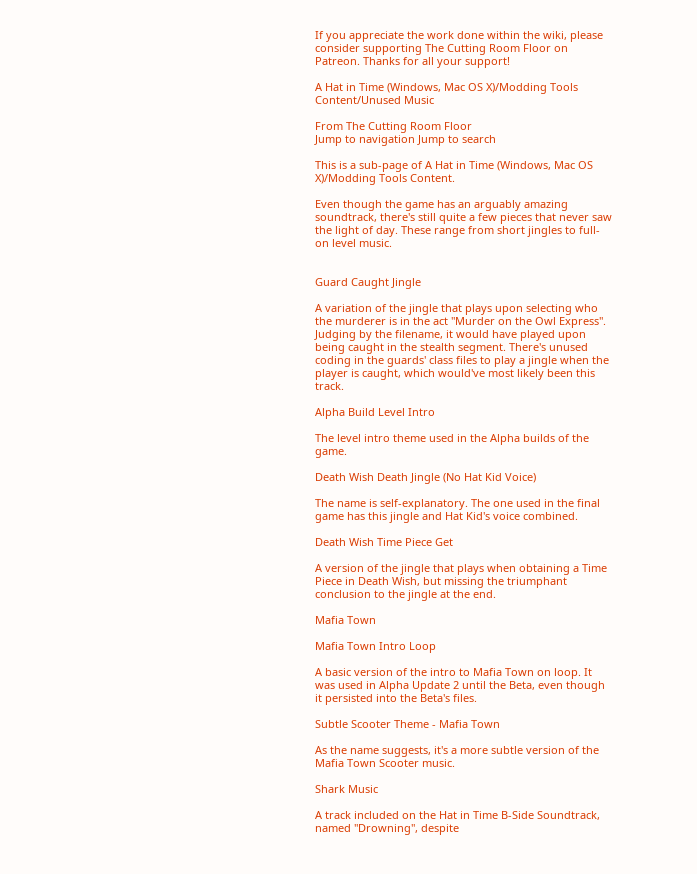If you appreciate the work done within the wiki, please consider supporting The Cutting Room Floor on Patreon. Thanks for all your support!

A Hat in Time (Windows, Mac OS X)/Modding Tools Content/Unused Music

From The Cutting Room Floor
Jump to navigation Jump to search

This is a sub-page of A Hat in Time (Windows, Mac OS X)/Modding Tools Content.

Even though the game has an arguably amazing soundtrack, there's still quite a few pieces that never saw the light of day. These range from short jingles to full-on level music.


Guard Caught Jingle

A variation of the jingle that plays upon selecting who the murderer is in the act "Murder on the Owl Express". Judging by the filename, it would have played upon being caught in the stealth segment. There's unused coding in the guards' class files to play a jingle when the player is caught, which would've most likely been this track.

Alpha Build Level Intro

The level intro theme used in the Alpha builds of the game.

Death Wish Death Jingle (No Hat Kid Voice)

The name is self-explanatory. The one used in the final game has this jingle and Hat Kid's voice combined.

Death Wish Time Piece Get

A version of the jingle that plays when obtaining a Time Piece in Death Wish, but missing the triumphant conclusion to the jingle at the end.

Mafia Town

Mafia Town Intro Loop

A basic version of the intro to Mafia Town on loop. It was used in Alpha Update 2 until the Beta, even though it persisted into the Beta's files.

Subtle Scooter Theme - Mafia Town

As the name suggests, it's a more subtle version of the Mafia Town Scooter music.

Shark Music

A track included on the Hat in Time B-Side Soundtrack, named "Drowning", despite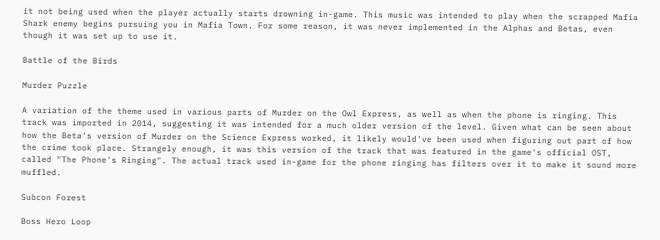it not being used when the player actually starts drowning in-game. This music was intended to play when the scrapped Mafia Shark enemy begins pursuing you in Mafia Town. For some reason, it was never implemented in the Alphas and Betas, even though it was set up to use it.

Battle of the Birds

Murder Puzzle

A variation of the theme used in various parts of Murder on the Owl Express, as well as when the phone is ringing. This track was imported in 2014, suggesting it was intended for a much older version of the level. Given what can be seen about how the Beta's version of Murder on the Science Express worked, it likely would've been used when figuring out part of how the crime took place. Strangely enough, it was this version of the track that was featured in the game's official OST, called "The Phone's Ringing". The actual track used in-game for the phone ringing has filters over it to make it sound more muffled.

Subcon Forest

Boss Hero Loop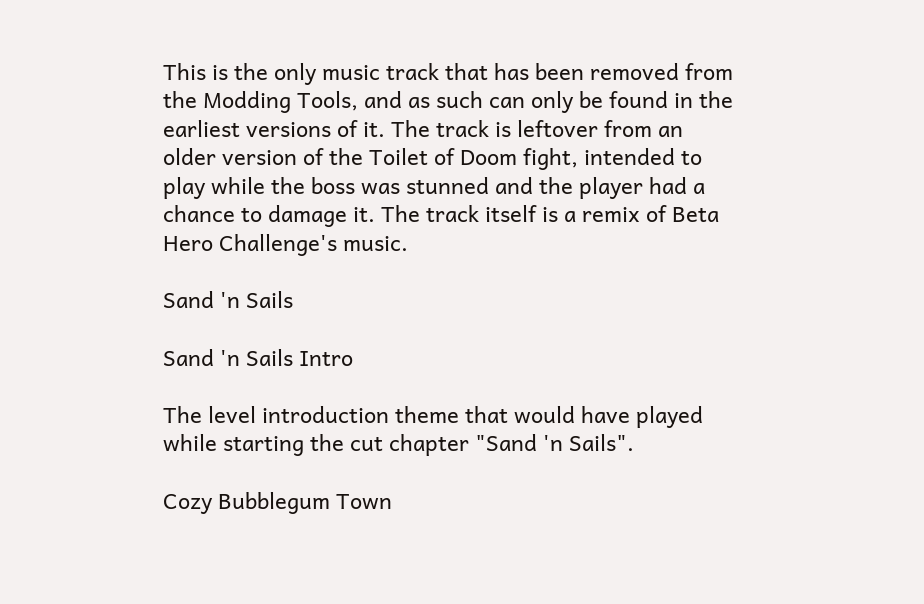This is the only music track that has been removed from the Modding Tools, and as such can only be found in the earliest versions of it. The track is leftover from an older version of the Toilet of Doom fight, intended to play while the boss was stunned and the player had a chance to damage it. The track itself is a remix of Beta Hero Challenge's music.

Sand 'n Sails

Sand 'n Sails Intro

The level introduction theme that would have played while starting the cut chapter "Sand 'n Sails".

Cozy Bubblegum Town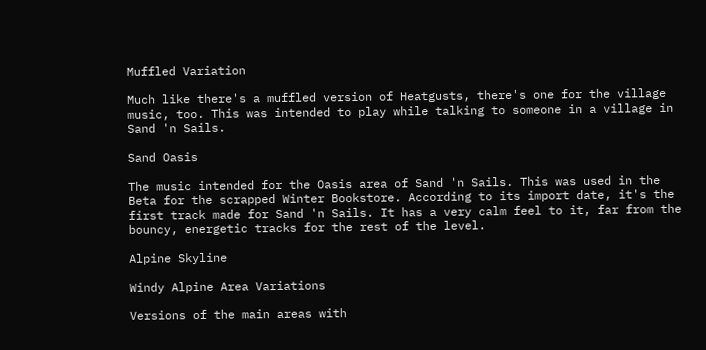Muffled Variation

Much like there's a muffled version of Heatgusts, there's one for the village music, too. This was intended to play while talking to someone in a village in Sand 'n Sails.

Sand Oasis

The music intended for the Oasis area of Sand 'n Sails. This was used in the Beta for the scrapped Winter Bookstore. According to its import date, it's the first track made for Sand 'n Sails. It has a very calm feel to it, far from the bouncy, energetic tracks for the rest of the level.

Alpine Skyline

Windy Alpine Area Variations

Versions of the main areas with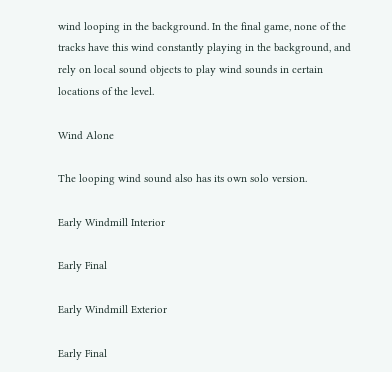wind looping in the background. In the final game, none of the tracks have this wind constantly playing in the background, and rely on local sound objects to play wind sounds in certain locations of the level.

Wind Alone

The looping wind sound also has its own solo version.

Early Windmill Interior

Early Final

Early Windmill Exterior

Early Final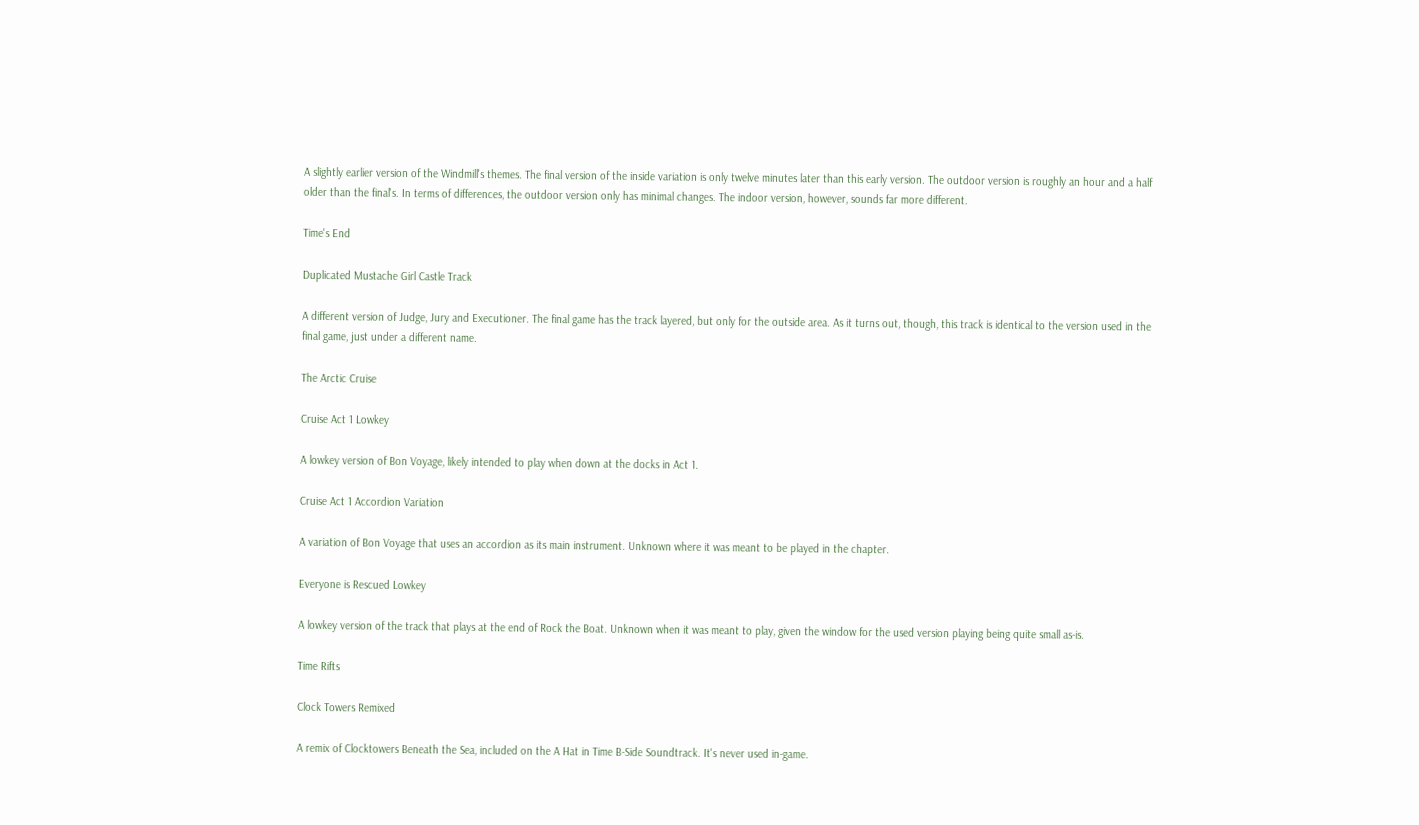A slightly earlier version of the Windmill's themes. The final version of the inside variation is only twelve minutes later than this early version. The outdoor version is roughly an hour and a half older than the final's. In terms of differences, the outdoor version only has minimal changes. The indoor version, however, sounds far more different.

Time's End

Duplicated Mustache Girl Castle Track

A different version of Judge, Jury and Executioner. The final game has the track layered, but only for the outside area. As it turns out, though, this track is identical to the version used in the final game, just under a different name.

The Arctic Cruise

Cruise Act 1 Lowkey

A lowkey version of Bon Voyage, likely intended to play when down at the docks in Act 1.

Cruise Act 1 Accordion Variation

A variation of Bon Voyage that uses an accordion as its main instrument. Unknown where it was meant to be played in the chapter.

Everyone is Rescued Lowkey

A lowkey version of the track that plays at the end of Rock the Boat. Unknown when it was meant to play, given the window for the used version playing being quite small as-is.

Time Rifts

Clock Towers Remixed

A remix of Clocktowers Beneath the Sea, included on the A Hat in Time B-Side Soundtrack. It's never used in-game.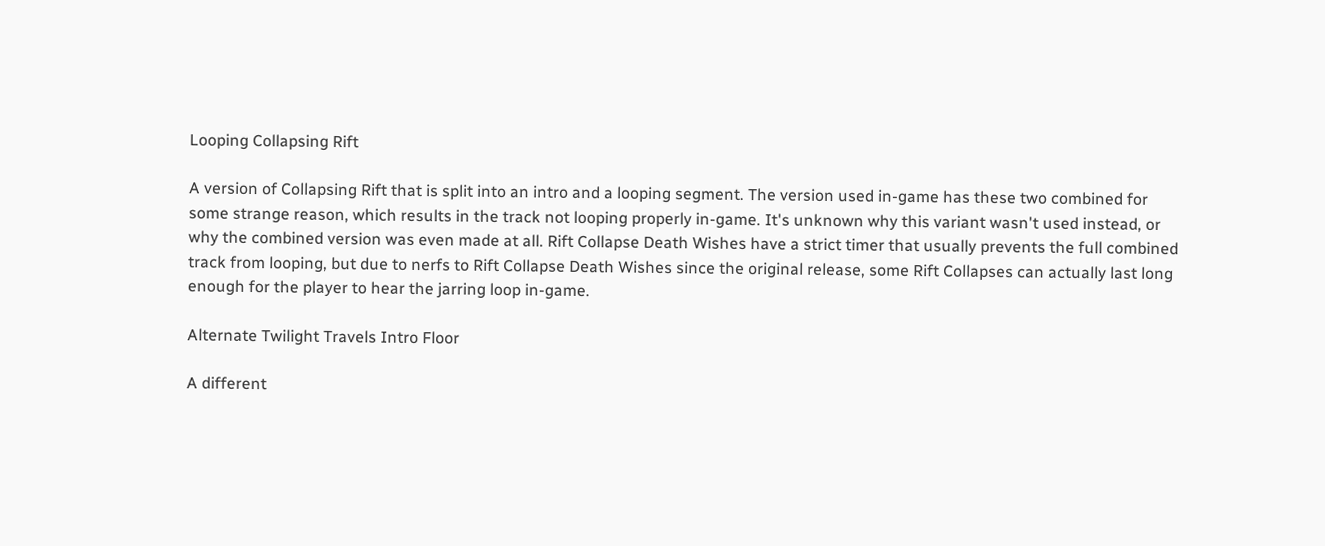Looping Collapsing Rift

A version of Collapsing Rift that is split into an intro and a looping segment. The version used in-game has these two combined for some strange reason, which results in the track not looping properly in-game. It's unknown why this variant wasn't used instead, or why the combined version was even made at all. Rift Collapse Death Wishes have a strict timer that usually prevents the full combined track from looping, but due to nerfs to Rift Collapse Death Wishes since the original release, some Rift Collapses can actually last long enough for the player to hear the jarring loop in-game.

Alternate Twilight Travels Intro Floor

A different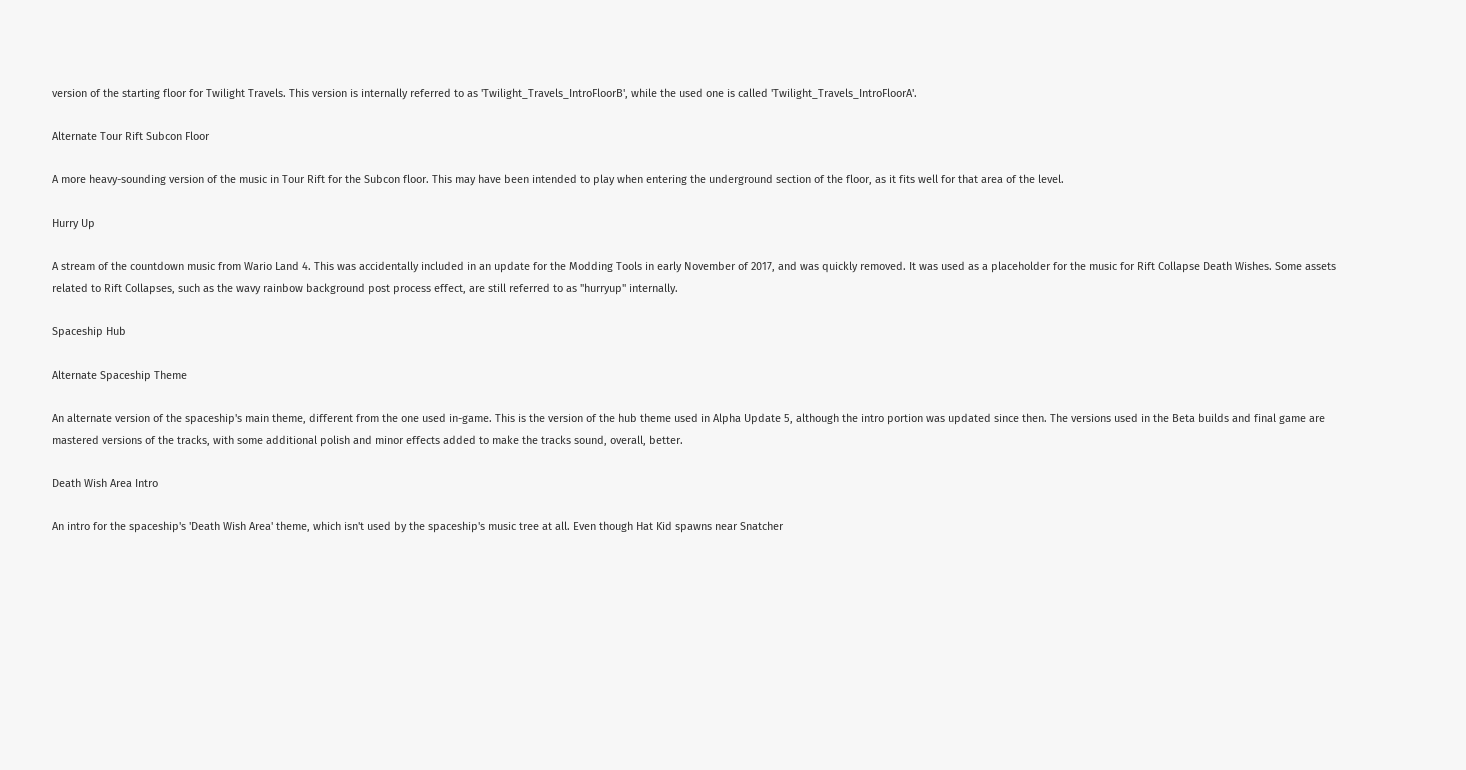version of the starting floor for Twilight Travels. This version is internally referred to as 'Twilight_Travels_IntroFloorB', while the used one is called 'Twilight_Travels_IntroFloorA'.

Alternate Tour Rift Subcon Floor

A more heavy-sounding version of the music in Tour Rift for the Subcon floor. This may have been intended to play when entering the underground section of the floor, as it fits well for that area of the level.

Hurry Up

A stream of the countdown music from Wario Land 4. This was accidentally included in an update for the Modding Tools in early November of 2017, and was quickly removed. It was used as a placeholder for the music for Rift Collapse Death Wishes. Some assets related to Rift Collapses, such as the wavy rainbow background post process effect, are still referred to as "hurryup" internally.

Spaceship Hub

Alternate Spaceship Theme

An alternate version of the spaceship's main theme, different from the one used in-game. This is the version of the hub theme used in Alpha Update 5, although the intro portion was updated since then. The versions used in the Beta builds and final game are mastered versions of the tracks, with some additional polish and minor effects added to make the tracks sound, overall, better.

Death Wish Area Intro

An intro for the spaceship's 'Death Wish Area' theme, which isn't used by the spaceship's music tree at all. Even though Hat Kid spawns near Snatcher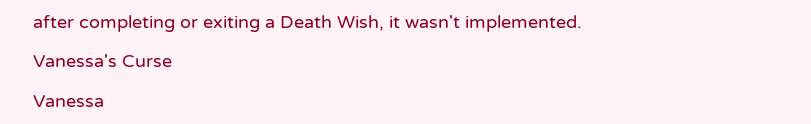after completing or exiting a Death Wish, it wasn't implemented.

Vanessa's Curse

Vanessa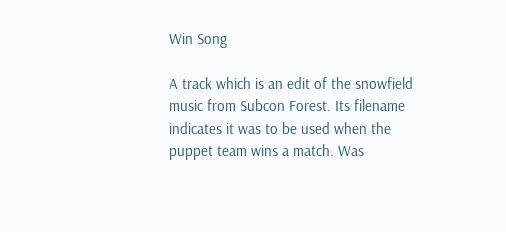Win Song

A track which is an edit of the snowfield music from Subcon Forest. Its filename indicates it was to be used when the puppet team wins a match. Was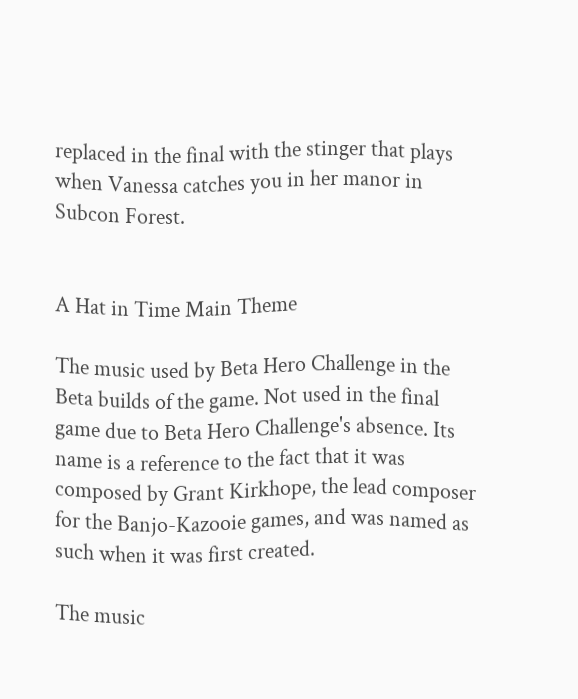replaced in the final with the stinger that plays when Vanessa catches you in her manor in Subcon Forest.


A Hat in Time Main Theme

The music used by Beta Hero Challenge in the Beta builds of the game. Not used in the final game due to Beta Hero Challenge's absence. Its name is a reference to the fact that it was composed by Grant Kirkhope, the lead composer for the Banjo-Kazooie games, and was named as such when it was first created.

The music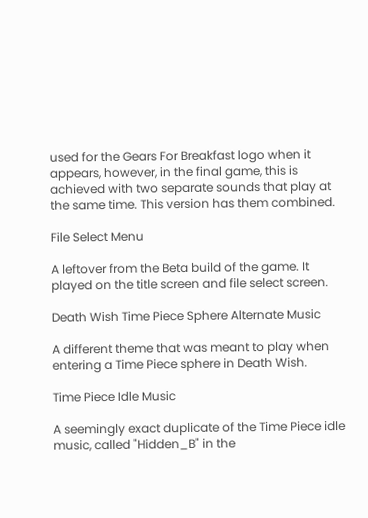used for the Gears For Breakfast logo when it appears, however, in the final game, this is achieved with two separate sounds that play at the same time. This version has them combined.

File Select Menu

A leftover from the Beta build of the game. It played on the title screen and file select screen.

Death Wish Time Piece Sphere Alternate Music

A different theme that was meant to play when entering a Time Piece sphere in Death Wish.

Time Piece Idle Music

A seemingly exact duplicate of the Time Piece idle music, called "Hidden_B" in the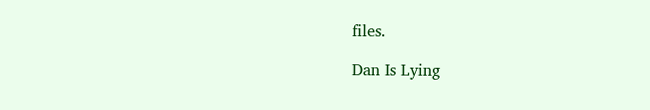files.

Dan Is Lying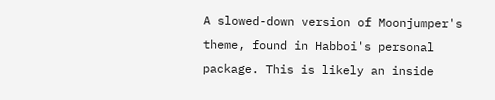A slowed-down version of Moonjumper's theme, found in Habboi's personal package. This is likely an inside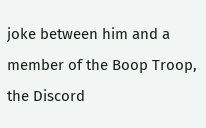joke between him and a member of the Boop Troop, the Discord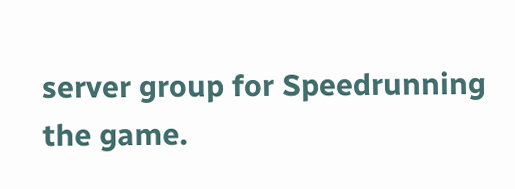server group for Speedrunning the game.